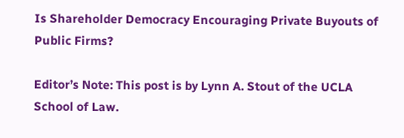Is Shareholder Democracy Encouraging Private Buyouts of Public Firms?

Editor’s Note: This post is by Lynn A. Stout of the UCLA School of Law.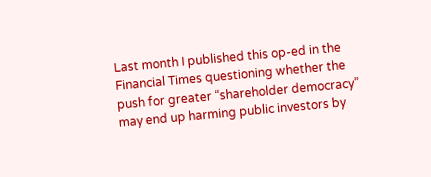Last month I published this op-ed in the Financial Times questioning whether the push for greater “shareholder democracy” may end up harming public investors by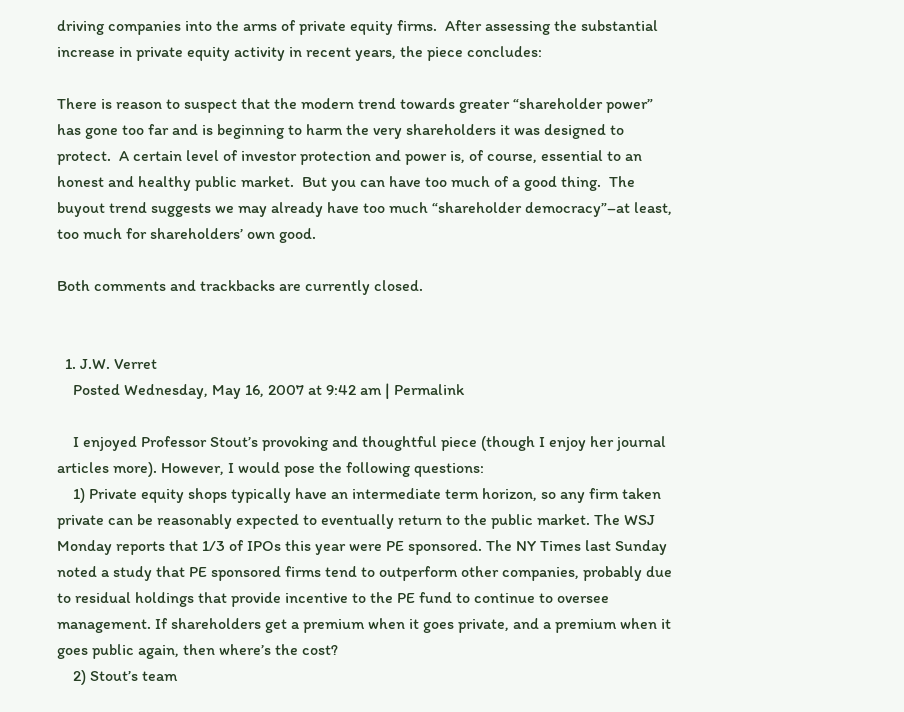driving companies into the arms of private equity firms.  After assessing the substantial increase in private equity activity in recent years, the piece concludes:

There is reason to suspect that the modern trend towards greater “shareholder power” has gone too far and is beginning to harm the very shareholders it was designed to protect.  A certain level of investor protection and power is, of course, essential to an honest and healthy public market.  But you can have too much of a good thing.  The buyout trend suggests we may already have too much “shareholder democracy”–at least, too much for shareholders’ own good.

Both comments and trackbacks are currently closed.


  1. J.W. Verret
    Posted Wednesday, May 16, 2007 at 9:42 am | Permalink

    I enjoyed Professor Stout’s provoking and thoughtful piece (though I enjoy her journal articles more). However, I would pose the following questions:
    1) Private equity shops typically have an intermediate term horizon, so any firm taken private can be reasonably expected to eventually return to the public market. The WSJ Monday reports that 1/3 of IPOs this year were PE sponsored. The NY Times last Sunday noted a study that PE sponsored firms tend to outperform other companies, probably due to residual holdings that provide incentive to the PE fund to continue to oversee management. If shareholders get a premium when it goes private, and a premium when it goes public again, then where’s the cost?
    2) Stout’s team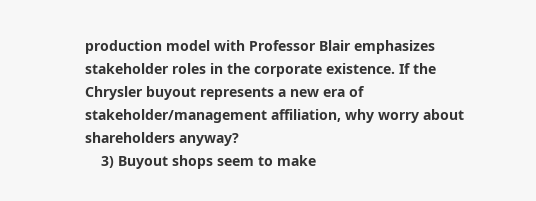production model with Professor Blair emphasizes stakeholder roles in the corporate existence. If the Chrysler buyout represents a new era of stakeholder/management affiliation, why worry about shareholders anyway?
    3) Buyout shops seem to make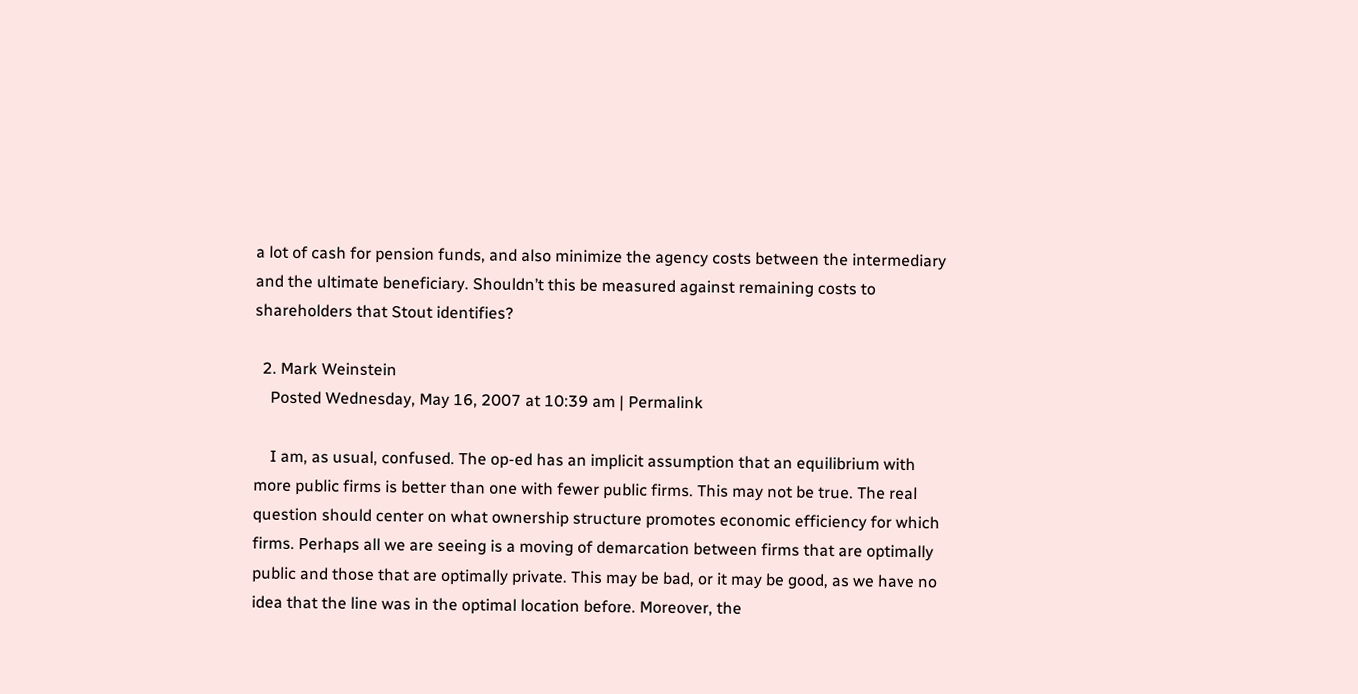a lot of cash for pension funds, and also minimize the agency costs between the intermediary and the ultimate beneficiary. Shouldn’t this be measured against remaining costs to shareholders that Stout identifies?

  2. Mark Weinstein
    Posted Wednesday, May 16, 2007 at 10:39 am | Permalink

    I am, as usual, confused. The op-ed has an implicit assumption that an equilibrium with more public firms is better than one with fewer public firms. This may not be true. The real question should center on what ownership structure promotes economic efficiency for which firms. Perhaps all we are seeing is a moving of demarcation between firms that are optimally public and those that are optimally private. This may be bad, or it may be good, as we have no idea that the line was in the optimal location before. Moreover, the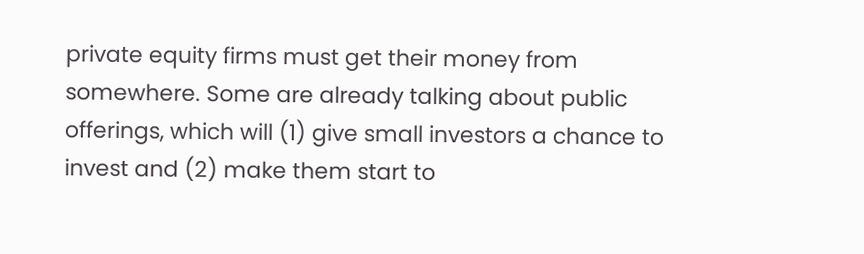private equity firms must get their money from somewhere. Some are already talking about public offerings, which will (1) give small investors a chance to invest and (2) make them start to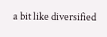a bit like diversified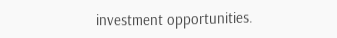investment opportunities.